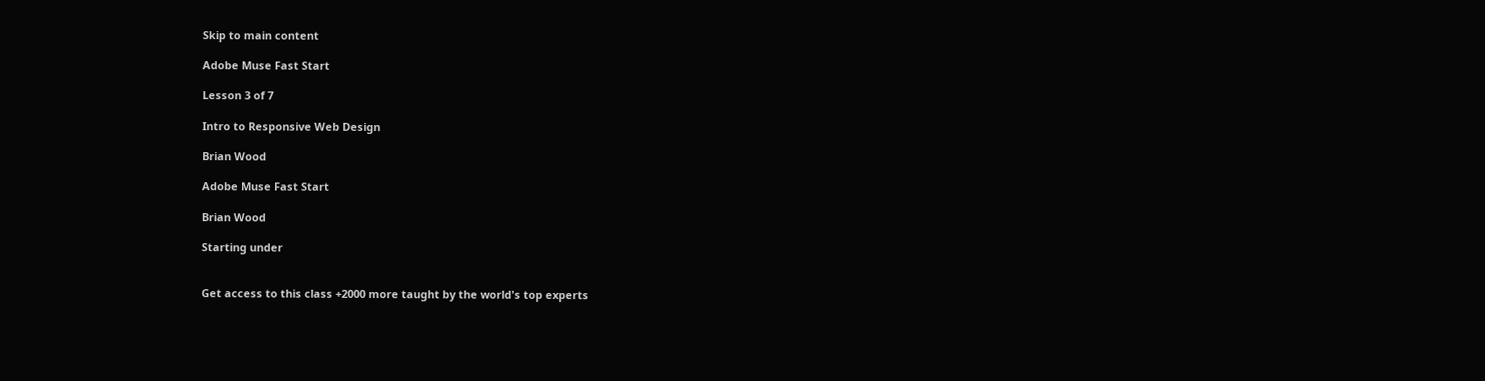Skip to main content

Adobe Muse Fast Start

Lesson 3 of 7

Intro to Responsive Web Design

Brian Wood

Adobe Muse Fast Start

Brian Wood

Starting under


Get access to this class +2000 more taught by the world's top experts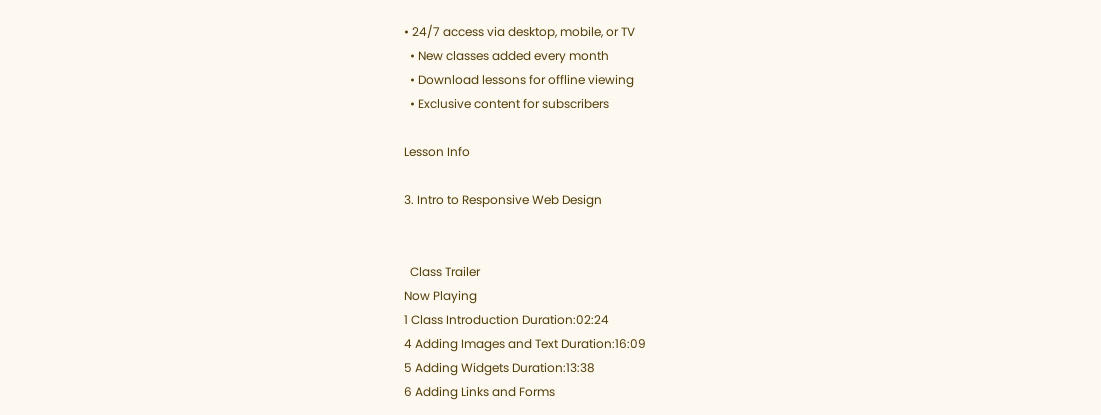• 24/7 access via desktop, mobile, or TV
  • New classes added every month
  • Download lessons for offline viewing
  • Exclusive content for subscribers

Lesson Info

3. Intro to Responsive Web Design


  Class Trailer
Now Playing
1 Class Introduction Duration:02:24
4 Adding Images and Text Duration:16:09
5 Adding Widgets Duration:13:38
6 Adding Links and Forms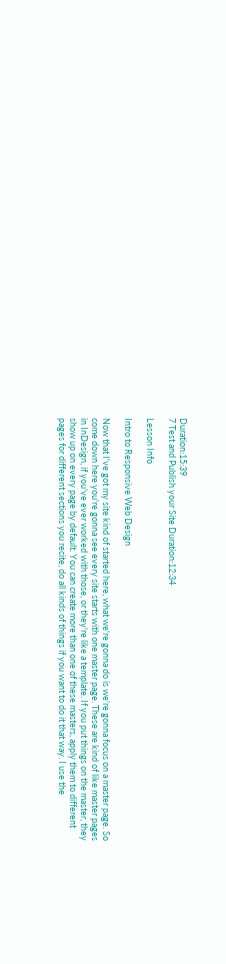Duration:15:39
7 Test and Publish your Site Duration:12:34

Lesson Info

Intro to Responsive Web Design

Now that I've got my site kind of started here, what we're gonna do is we're gonna focus on a master page. So come down here you're gonna see every site starts with one master page. These are kind of like master pages in InDesign, if you've ever worked with those, or they're like a template. If you put things on the master, they show up on every page by default. You can create more than one of these masters, apply them to different pages for different sections you recite, do all kinds of things if you want to do it that way. I use the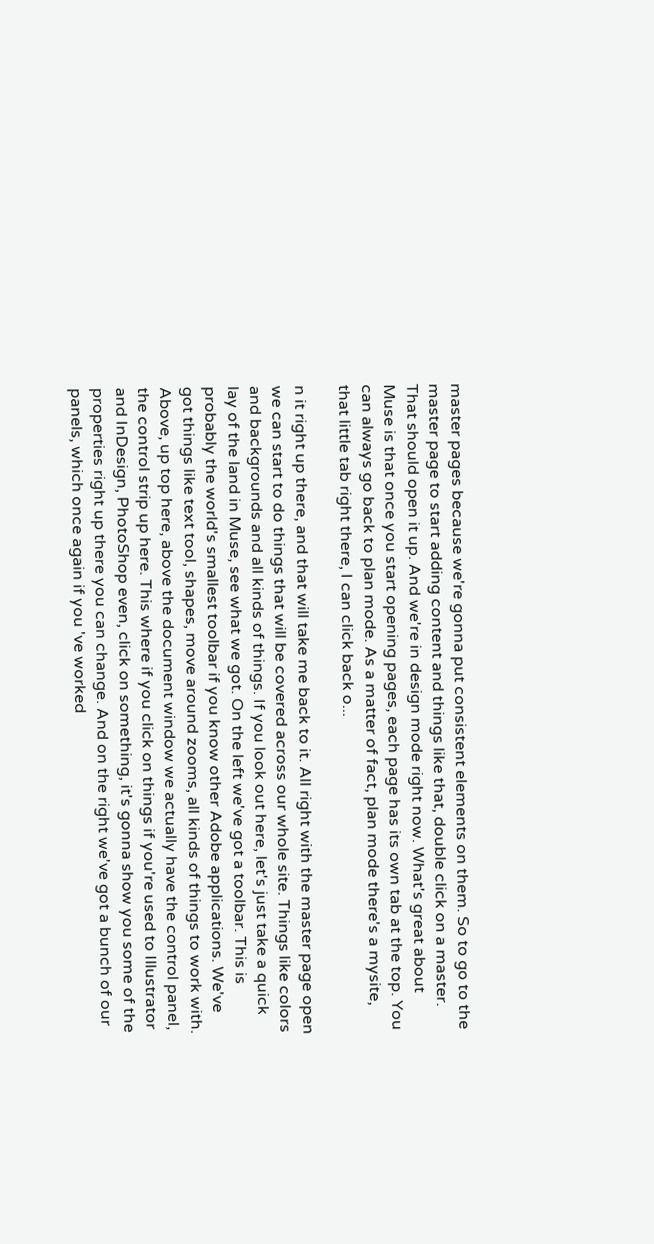master pages because we're gonna put consistent elements on them. So to go to the master page to start adding content and things like that, double click on a master. That should open it up. And we're in design mode right now. What's great about Muse is that once you start opening pages, each page has its own tab at the top. You can always go back to plan mode. As a matter of fact, plan mode there's a mysite, that little tab right there, I can click back o...

n it right up there, and that will take me back to it. All right with the master page open we can start to do things that will be covered across our whole site. Things like colors and backgrounds and all kinds of things. If you look out here, let's just take a quick lay of the land in Muse, see what we got. On the left we've got a toolbar. This is probably the world's smallest toolbar if you know other Adobe applications. We've got things like text tool, shapes, move around zooms, all kinds of things to work with. Above, up top here, above the document window we actually have the control panel, the control strip up here. This where if you click on things if you're used to Illustrator and InDesign, PhotoShop even, click on something, it's gonna show you some of the properties right up there you can change. And on the right we've got a bunch of our panels, which once again if you 've worked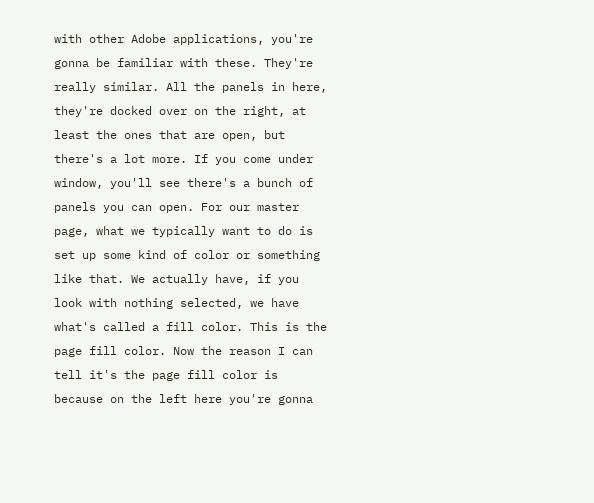with other Adobe applications, you're gonna be familiar with these. They're really similar. All the panels in here, they're docked over on the right, at least the ones that are open, but there's a lot more. If you come under window, you'll see there's a bunch of panels you can open. For our master page, what we typically want to do is set up some kind of color or something like that. We actually have, if you look with nothing selected, we have what's called a fill color. This is the page fill color. Now the reason I can tell it's the page fill color is because on the left here you're gonna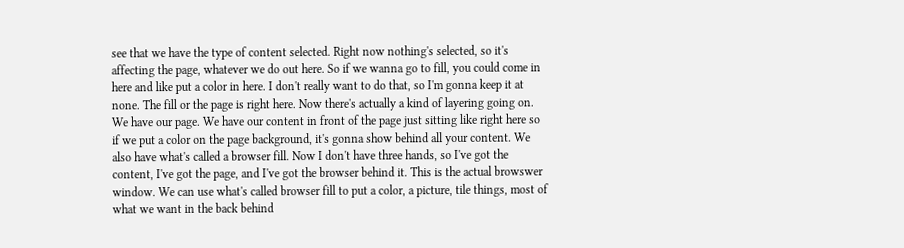see that we have the type of content selected. Right now nothing's selected, so it's affecting the page, whatever we do out here. So if we wanna go to fill, you could come in here and like put a color in here. I don't really want to do that, so I'm gonna keep it at none. The fill or the page is right here. Now there's actually a kind of layering going on. We have our page. We have our content in front of the page just sitting like right here so if we put a color on the page background, it's gonna show behind all your content. We also have what's called a browser fill. Now I don't have three hands, so I've got the content, I've got the page, and I've got the browser behind it. This is the actual browswer window. We can use what's called browser fill to put a color, a picture, tile things, most of what we want in the back behind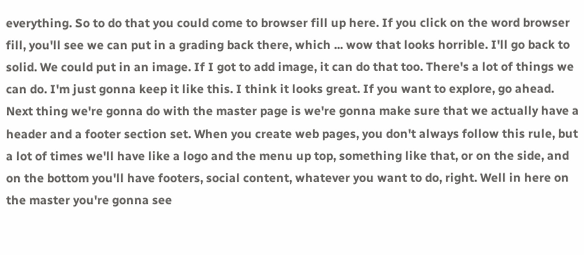everything. So to do that you could come to browser fill up here. If you click on the word browser fill, you'll see we can put in a grading back there, which ... wow that looks horrible. I'll go back to solid. We could put in an image. If I got to add image, it can do that too. There's a lot of things we can do. I'm just gonna keep it like this. I think it looks great. If you want to explore, go ahead. Next thing we're gonna do with the master page is we're gonna make sure that we actually have a header and a footer section set. When you create web pages, you don't always follow this rule, but a lot of times we'll have like a logo and the menu up top, something like that, or on the side, and on the bottom you'll have footers, social content, whatever you want to do, right. Well in here on the master you're gonna see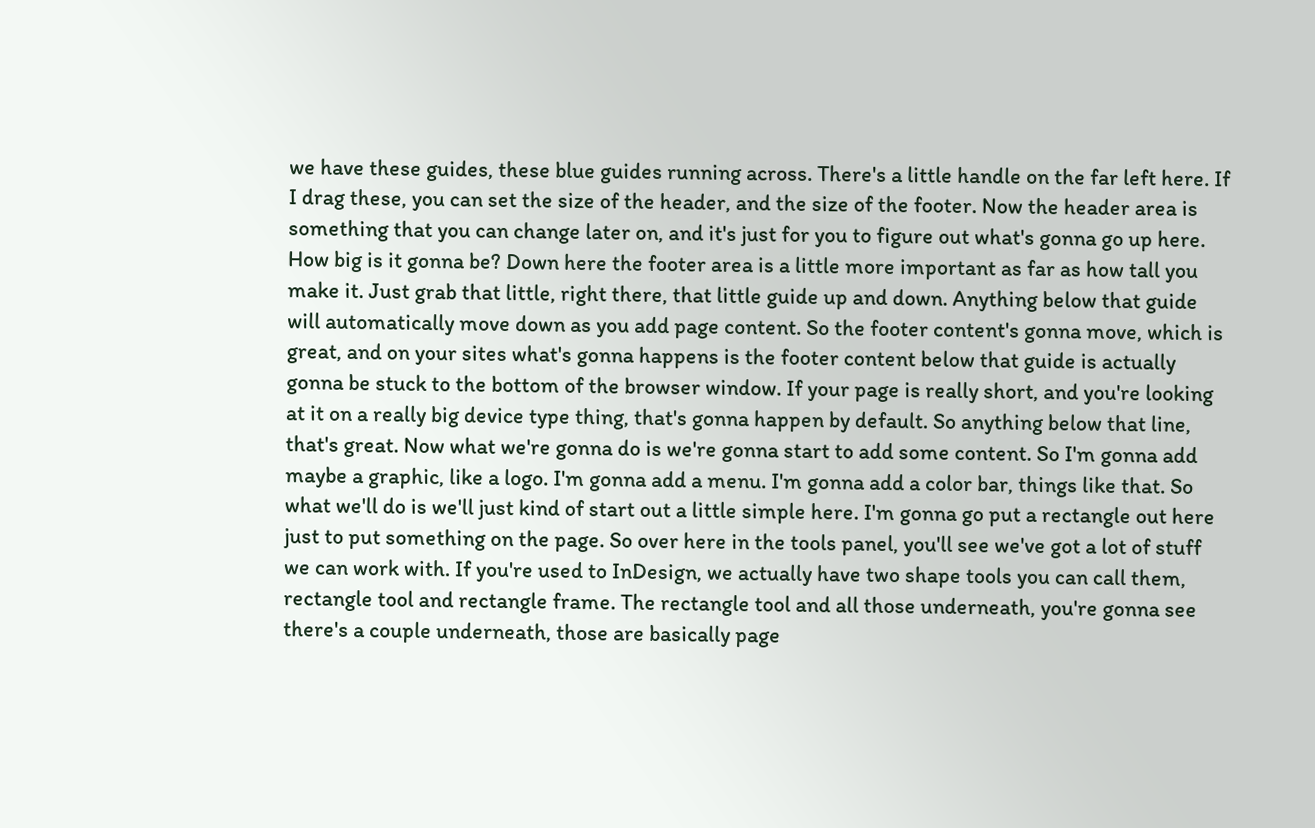we have these guides, these blue guides running across. There's a little handle on the far left here. If I drag these, you can set the size of the header, and the size of the footer. Now the header area is something that you can change later on, and it's just for you to figure out what's gonna go up here. How big is it gonna be? Down here the footer area is a little more important as far as how tall you make it. Just grab that little, right there, that little guide up and down. Anything below that guide will automatically move down as you add page content. So the footer content's gonna move, which is great, and on your sites what's gonna happens is the footer content below that guide is actually gonna be stuck to the bottom of the browser window. If your page is really short, and you're looking at it on a really big device type thing, that's gonna happen by default. So anything below that line, that's great. Now what we're gonna do is we're gonna start to add some content. So I'm gonna add maybe a graphic, like a logo. I'm gonna add a menu. I'm gonna add a color bar, things like that. So what we'll do is we'll just kind of start out a little simple here. I'm gonna go put a rectangle out here just to put something on the page. So over here in the tools panel, you'll see we've got a lot of stuff we can work with. If you're used to InDesign, we actually have two shape tools you can call them, rectangle tool and rectangle frame. The rectangle tool and all those underneath, you're gonna see there's a couple underneath, those are basically page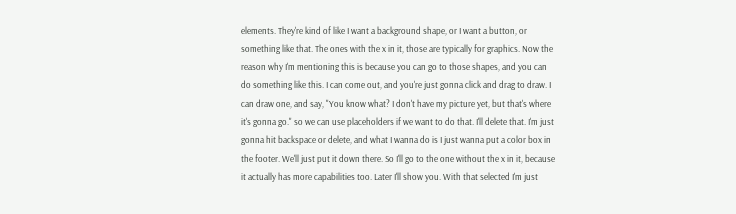elements. They're kind of like I want a background shape, or I want a button, or something like that. The ones with the x in it, those are typically for graphics. Now the reason why I'm mentioning this is because you can go to those shapes, and you can do something like this. I can come out, and you're just gonna click and drag to draw. I can draw one, and say, "You know what? I don't have my picture yet, but that's where it's gonna go." so we can use placeholders if we want to do that. I'll delete that. I'm just gonna hit backspace or delete, and what I wanna do is I just wanna put a color box in the footer. We'll just put it down there. So I'll go to the one without the x in it, because it actually has more capabilities too. Later I'll show you. With that selected I'm just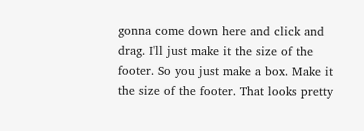gonna come down here and click and drag. I'll just make it the size of the footer. So you just make a box. Make it the size of the footer. That looks pretty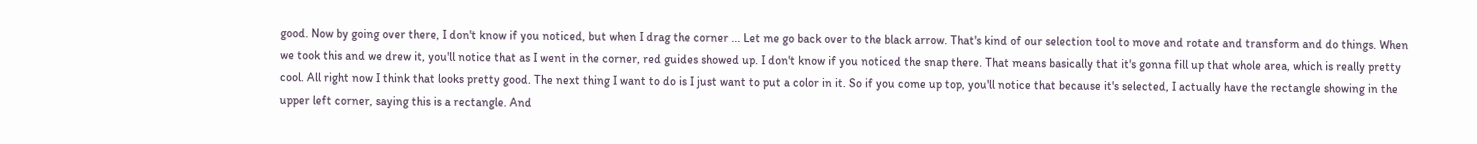good. Now by going over there, I don't know if you noticed, but when I drag the corner ... Let me go back over to the black arrow. That's kind of our selection tool to move and rotate and transform and do things. When we took this and we drew it, you'll notice that as I went in the corner, red guides showed up. I don't know if you noticed the snap there. That means basically that it's gonna fill up that whole area, which is really pretty cool. All right now I think that looks pretty good. The next thing I want to do is I just want to put a color in it. So if you come up top, you'll notice that because it's selected, I actually have the rectangle showing in the upper left corner, saying this is a rectangle. And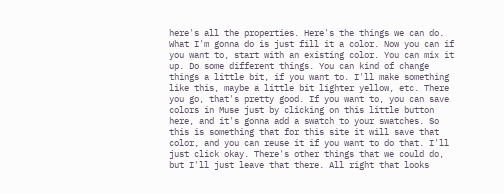here's all the properties. Here's the things we can do. What I'm gonna do is just fill it a color. Now you can if you want to, start with an existing color. You can mix it up. Do some different things. You can kind of change things a little bit, if you want to. I'll make something like this, maybe a little bit lighter yellow, etc. There you go, that's pretty good. If you want to, you can save colors in Muse just by clicking on this little button here, and it's gonna add a swatch to your swatches. So this is something that for this site it will save that color, and you can reuse it if you want to do that. I'll just click okay. There's other things that we could do, but I'll just leave that there. All right that looks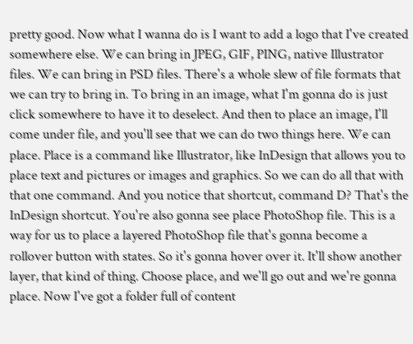pretty good. Now what I wanna do is I want to add a logo that I've created somewhere else. We can bring in JPEG, GIF, PING, native Illustrator files. We can bring in PSD files. There's a whole slew of file formats that we can try to bring in. To bring in an image, what I'm gonna do is just click somewhere to have it to deselect. And then to place an image, I'll come under file, and you'll see that we can do two things here. We can place. Place is a command like Illustrator, like InDesign that allows you to place text and pictures or images and graphics. So we can do all that with that one command. And you notice that shortcut, command D? That's the InDesign shortcut. You're also gonna see place PhotoShop file. This is a way for us to place a layered PhotoShop file that's gonna become a rollover button with states. So it's gonna hover over it. It'll show another layer, that kind of thing. Choose place, and we'll go out and we're gonna place. Now I've got a folder full of content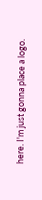here. I'm just gonna place a logo.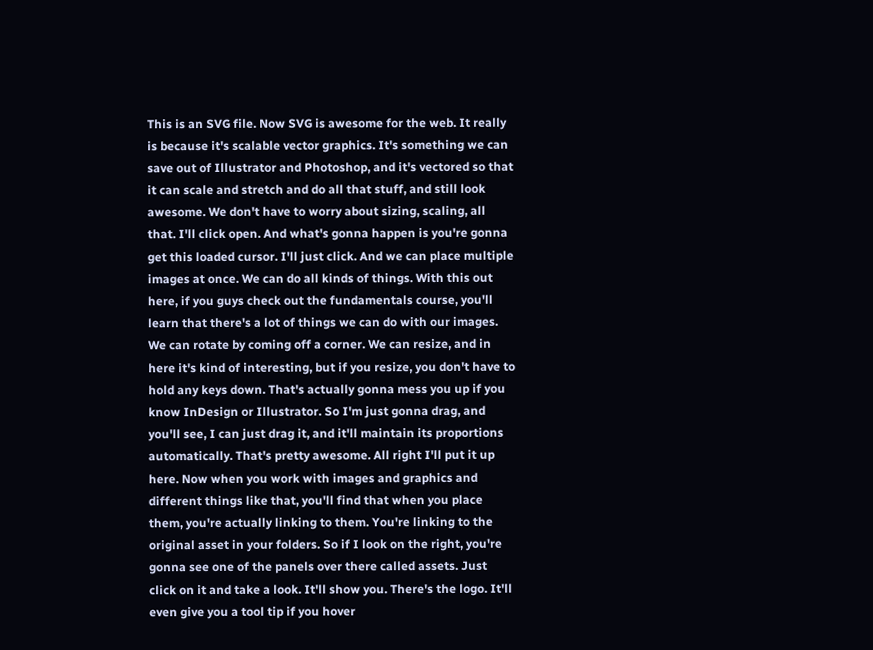This is an SVG file. Now SVG is awesome for the web. It really is because it's scalable vector graphics. It's something we can save out of Illustrator and Photoshop, and it's vectored so that it can scale and stretch and do all that stuff, and still look awesome. We don't have to worry about sizing, scaling, all that. I'll click open. And what's gonna happen is you're gonna get this loaded cursor. I'll just click. And we can place multiple images at once. We can do all kinds of things. With this out here, if you guys check out the fundamentals course, you'll learn that there's a lot of things we can do with our images. We can rotate by coming off a corner. We can resize, and in here it's kind of interesting, but if you resize, you don't have to hold any keys down. That's actually gonna mess you up if you know InDesign or Illustrator. So I'm just gonna drag, and you'll see, I can just drag it, and it'll maintain its proportions automatically. That's pretty awesome. All right I'll put it up here. Now when you work with images and graphics and different things like that, you'll find that when you place them, you're actually linking to them. You're linking to the original asset in your folders. So if I look on the right, you're gonna see one of the panels over there called assets. Just click on it and take a look. It'll show you. There's the logo. It'll even give you a tool tip if you hover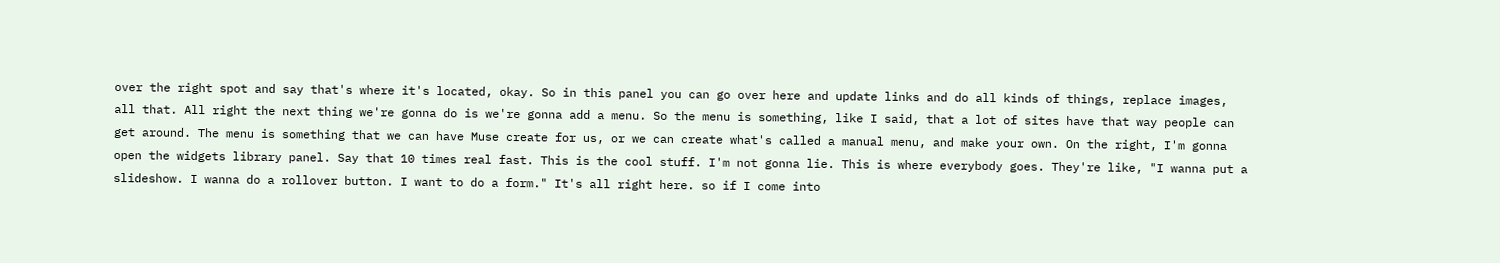over the right spot and say that's where it's located, okay. So in this panel you can go over here and update links and do all kinds of things, replace images, all that. All right the next thing we're gonna do is we're gonna add a menu. So the menu is something, like I said, that a lot of sites have that way people can get around. The menu is something that we can have Muse create for us, or we can create what's called a manual menu, and make your own. On the right, I'm gonna open the widgets library panel. Say that 10 times real fast. This is the cool stuff. I'm not gonna lie. This is where everybody goes. They're like, "I wanna put a slideshow. I wanna do a rollover button. I want to do a form." It's all right here. so if I come into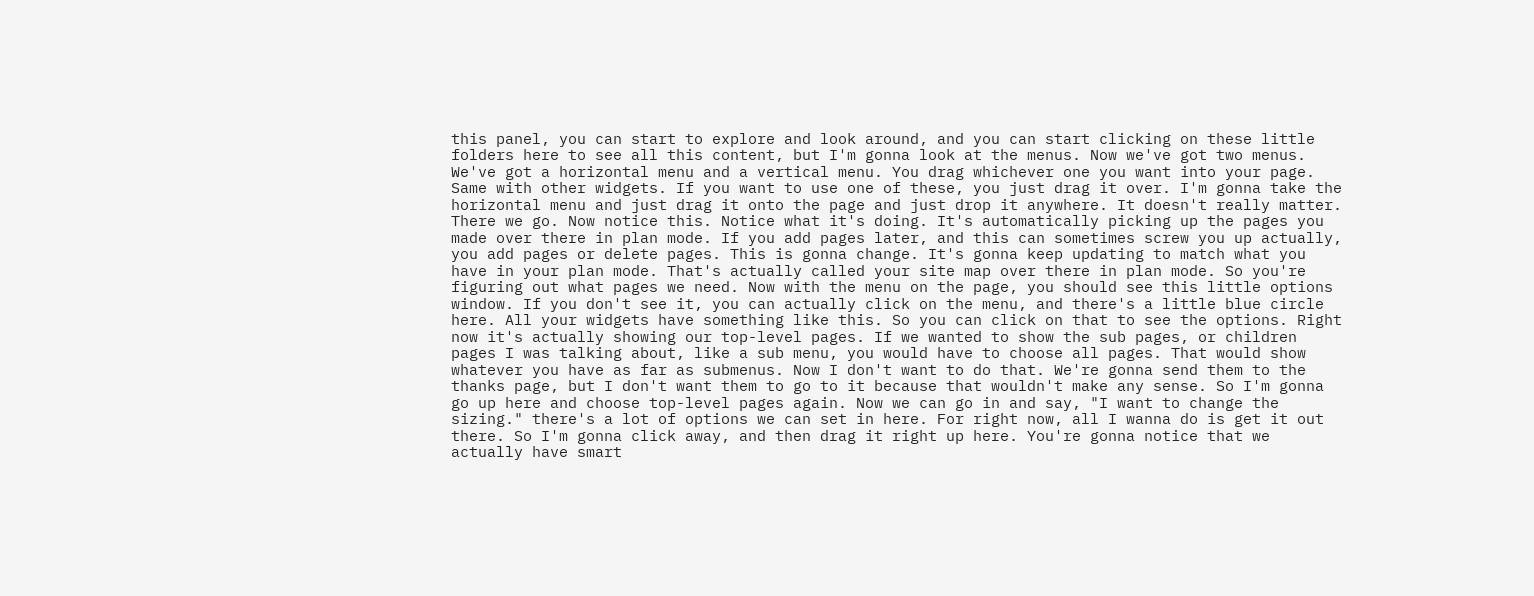this panel, you can start to explore and look around, and you can start clicking on these little folders here to see all this content, but I'm gonna look at the menus. Now we've got two menus. We've got a horizontal menu and a vertical menu. You drag whichever one you want into your page. Same with other widgets. If you want to use one of these, you just drag it over. I'm gonna take the horizontal menu and just drag it onto the page and just drop it anywhere. It doesn't really matter. There we go. Now notice this. Notice what it's doing. It's automatically picking up the pages you made over there in plan mode. If you add pages later, and this can sometimes screw you up actually, you add pages or delete pages. This is gonna change. It's gonna keep updating to match what you have in your plan mode. That's actually called your site map over there in plan mode. So you're figuring out what pages we need. Now with the menu on the page, you should see this little options window. If you don't see it, you can actually click on the menu, and there's a little blue circle here. All your widgets have something like this. So you can click on that to see the options. Right now it's actually showing our top-level pages. If we wanted to show the sub pages, or children pages I was talking about, like a sub menu, you would have to choose all pages. That would show whatever you have as far as submenus. Now I don't want to do that. We're gonna send them to the thanks page, but I don't want them to go to it because that wouldn't make any sense. So I'm gonna go up here and choose top-level pages again. Now we can go in and say, "I want to change the sizing." there's a lot of options we can set in here. For right now, all I wanna do is get it out there. So I'm gonna click away, and then drag it right up here. You're gonna notice that we actually have smart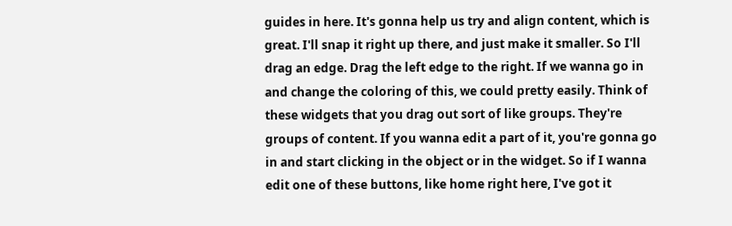guides in here. It's gonna help us try and align content, which is great. I'll snap it right up there, and just make it smaller. So I'll drag an edge. Drag the left edge to the right. If we wanna go in and change the coloring of this, we could pretty easily. Think of these widgets that you drag out sort of like groups. They're groups of content. If you wanna edit a part of it, you're gonna go in and start clicking in the object or in the widget. So if I wanna edit one of these buttons, like home right here, I've got it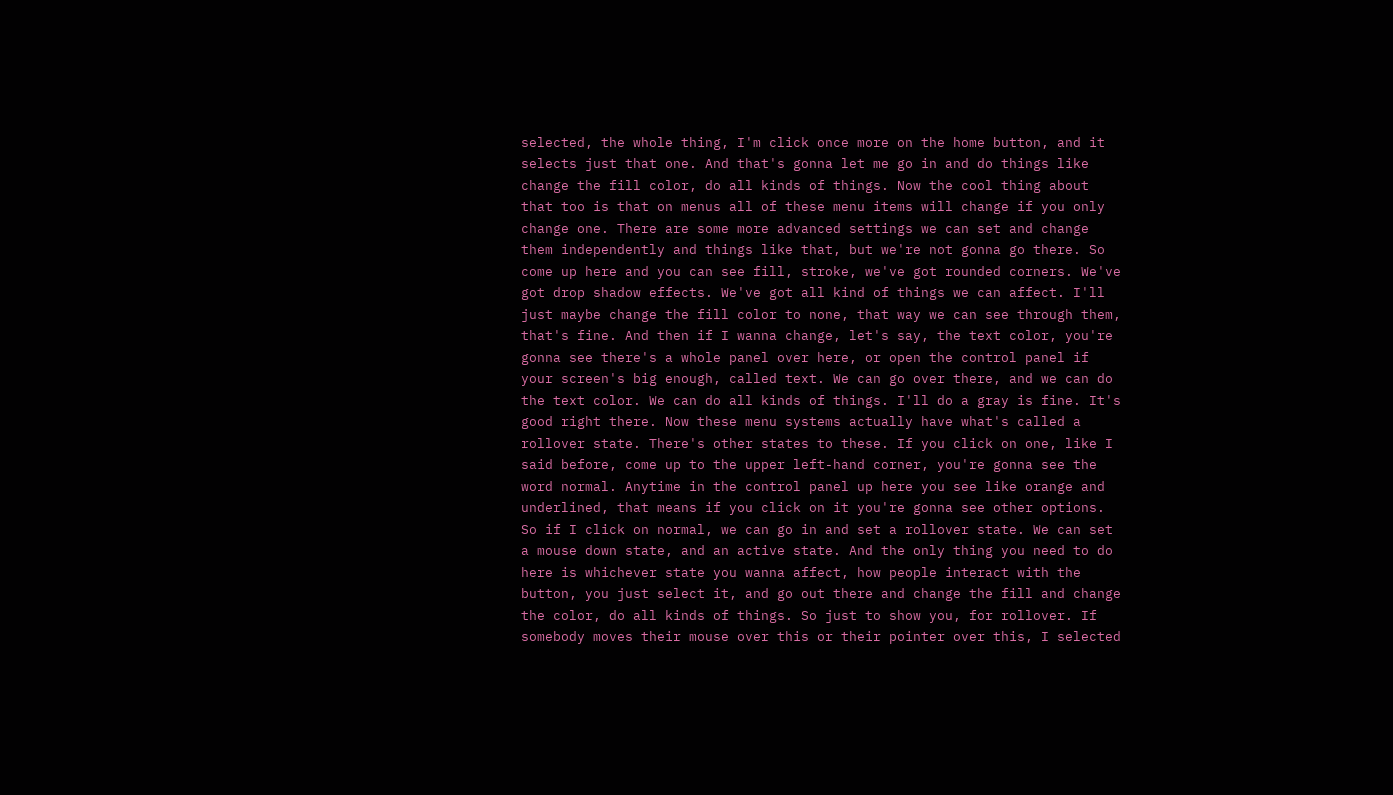selected, the whole thing, I'm click once more on the home button, and it selects just that one. And that's gonna let me go in and do things like change the fill color, do all kinds of things. Now the cool thing about that too is that on menus all of these menu items will change if you only change one. There are some more advanced settings we can set and change them independently and things like that, but we're not gonna go there. So come up here and you can see fill, stroke, we've got rounded corners. We've got drop shadow effects. We've got all kind of things we can affect. I'll just maybe change the fill color to none, that way we can see through them, that's fine. And then if I wanna change, let's say, the text color, you're gonna see there's a whole panel over here, or open the control panel if your screen's big enough, called text. We can go over there, and we can do the text color. We can do all kinds of things. I'll do a gray is fine. It's good right there. Now these menu systems actually have what's called a rollover state. There's other states to these. If you click on one, like I said before, come up to the upper left-hand corner, you're gonna see the word normal. Anytime in the control panel up here you see like orange and underlined, that means if you click on it you're gonna see other options. So if I click on normal, we can go in and set a rollover state. We can set a mouse down state, and an active state. And the only thing you need to do here is whichever state you wanna affect, how people interact with the button, you just select it, and go out there and change the fill and change the color, do all kinds of things. So just to show you, for rollover. If somebody moves their mouse over this or their pointer over this, I selected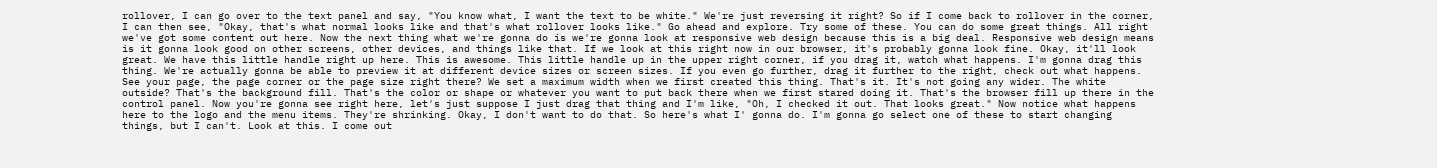rollover, I can go over to the text panel and say, "You know what, I want the text to be white." We're just reversing it right? So if I come back to rollover in the corner, I can then see, "Okay, that's what normal looks like and that's what rollover looks like." Go ahead and explore. Try some of these. You can do some great things. All right we've got some content out here. Now the next thing what we're gonna do is we're gonna look at responsive web design because this is a big deal. Responsive web design means is it gonna look good on other screens, other devices, and things like that. If we look at this right now in our browser, it's probably gonna look fine. Okay, it'll look great. We have this little handle right up here. This is awesome. This little handle up in the upper right corner, if you drag it, watch what happens. I'm gonna drag this thing. We're actually gonna be able to preview it at different device sizes or screen sizes. If you even go further, drag it further to the right, check out what happens. See your page, the page corner or the page size right there? We set a maximum width when we first created this thing. That's it. It's not going any wider. The white outside? That's the background fill. That's the color or shape or whatever you want to put back there when we first stared doing it. That's the browser fill up there in the control panel. Now you're gonna see right here, let's just suppose I just drag that thing and I'm like, "Oh, I checked it out. That looks great." Now notice what happens here to the logo and the menu items. They're shrinking. Okay, I don't want to do that. So here's what I' gonna do. I'm gonna go select one of these to start changing things, but I can't. Look at this. I come out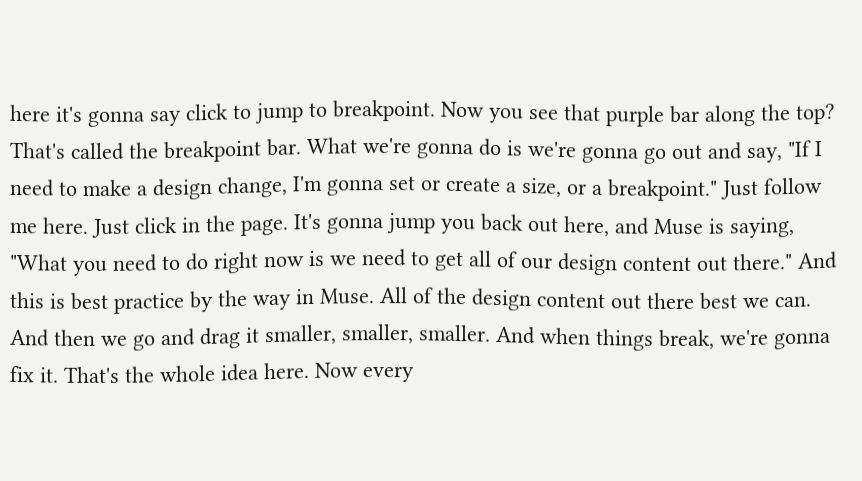here it's gonna say click to jump to breakpoint. Now you see that purple bar along the top? That's called the breakpoint bar. What we're gonna do is we're gonna go out and say, "If I need to make a design change, I'm gonna set or create a size, or a breakpoint." Just follow me here. Just click in the page. It's gonna jump you back out here, and Muse is saying, "What you need to do right now is we need to get all of our design content out there." And this is best practice by the way in Muse. All of the design content out there best we can. And then we go and drag it smaller, smaller, smaller. And when things break, we're gonna fix it. That's the whole idea here. Now every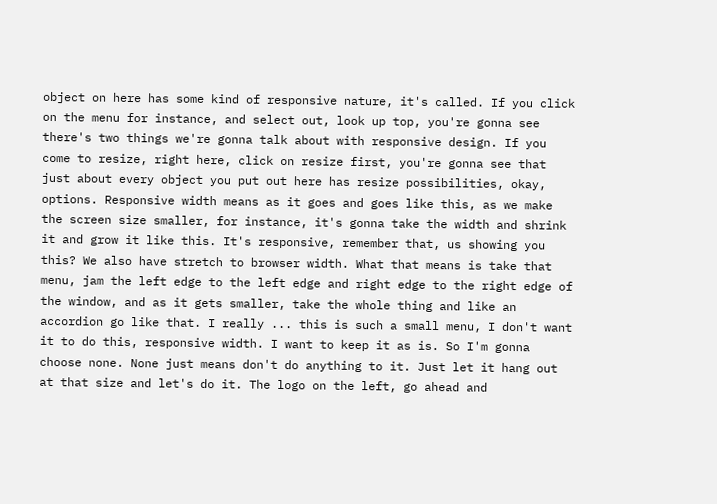object on here has some kind of responsive nature, it's called. If you click on the menu for instance, and select out, look up top, you're gonna see there's two things we're gonna talk about with responsive design. If you come to resize, right here, click on resize first, you're gonna see that just about every object you put out here has resize possibilities, okay, options. Responsive width means as it goes and goes like this, as we make the screen size smaller, for instance, it's gonna take the width and shrink it and grow it like this. It's responsive, remember that, us showing you this? We also have stretch to browser width. What that means is take that menu, jam the left edge to the left edge and right edge to the right edge of the window, and as it gets smaller, take the whole thing and like an accordion go like that. I really ... this is such a small menu, I don't want it to do this, responsive width. I want to keep it as is. So I'm gonna choose none. None just means don't do anything to it. Just let it hang out at that size and let's do it. The logo on the left, go ahead and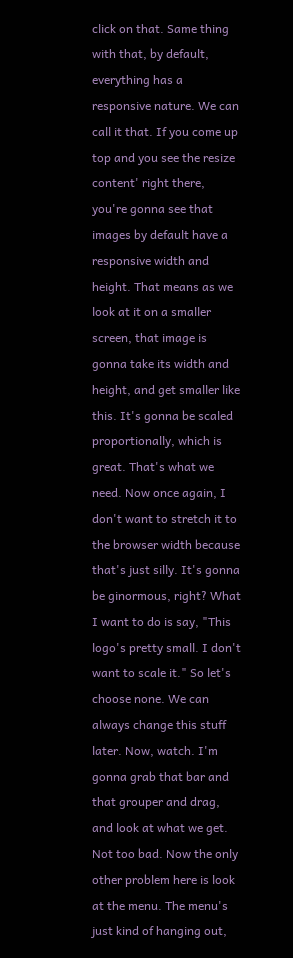click on that. Same thing with that, by default, everything has a responsive nature. We can call it that. If you come up top and you see the resize content' right there, you're gonna see that images by default have a responsive width and height. That means as we look at it on a smaller screen, that image is gonna take its width and height, and get smaller like this. It's gonna be scaled proportionally, which is great. That's what we need. Now once again, I don't want to stretch it to the browser width because that's just silly. It's gonna be ginormous, right? What I want to do is say, "This logo's pretty small. I don't want to scale it." So let's choose none. We can always change this stuff later. Now, watch. I'm gonna grab that bar and that grouper and drag, and look at what we get. Not too bad. Now the only other problem here is look at the menu. The menu's just kind of hanging out,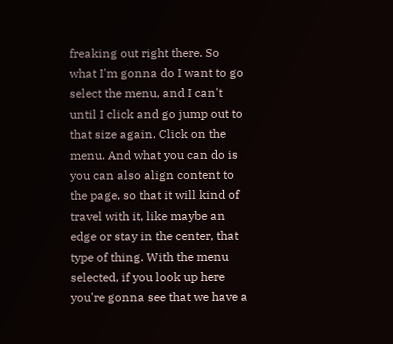freaking out right there. So what I'm gonna do I want to go select the menu, and I can't until I click and go jump out to that size again. Click on the menu. And what you can do is you can also align content to the page, so that it will kind of travel with it, like maybe an edge or stay in the center, that type of thing. With the menu selected, if you look up here you're gonna see that we have a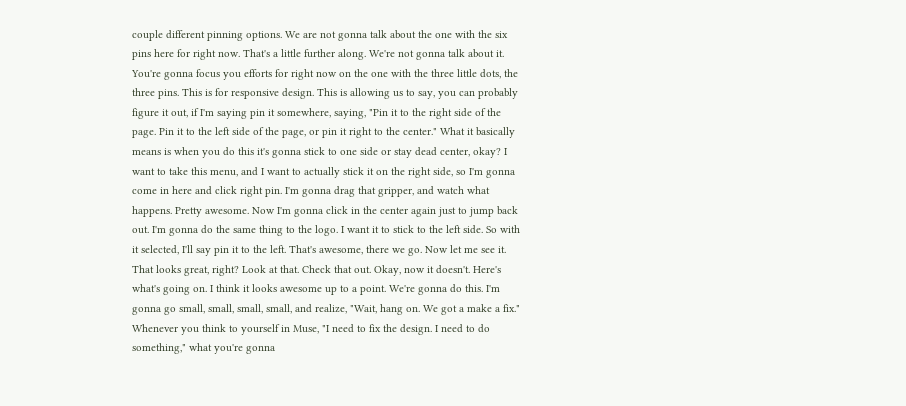couple different pinning options. We are not gonna talk about the one with the six pins here for right now. That's a little further along. We're not gonna talk about it. You're gonna focus you efforts for right now on the one with the three little dots, the three pins. This is for responsive design. This is allowing us to say, you can probably figure it out, if I'm saying pin it somewhere, saying, "Pin it to the right side of the page. Pin it to the left side of the page, or pin it right to the center." What it basically means is when you do this it's gonna stick to one side or stay dead center, okay? I want to take this menu, and I want to actually stick it on the right side, so I'm gonna come in here and click right pin. I'm gonna drag that gripper, and watch what happens. Pretty awesome. Now I'm gonna click in the center again just to jump back out. I'm gonna do the same thing to the logo. I want it to stick to the left side. So with it selected, I'll say pin it to the left. That's awesome, there we go. Now let me see it. That looks great, right? Look at that. Check that out. Okay, now it doesn't. Here's what's going on. I think it looks awesome up to a point. We're gonna do this. I'm gonna go small, small, small, small, and realize, "Wait, hang on. We got a make a fix." Whenever you think to yourself in Muse, "I need to fix the design. I need to do something," what you're gonna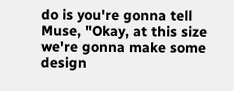do is you're gonna tell Muse, "Okay, at this size we're gonna make some design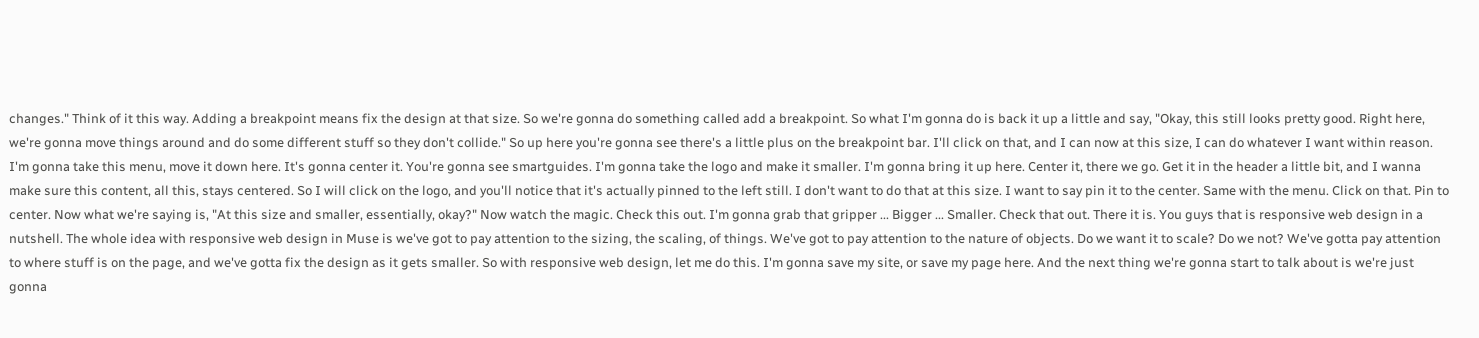changes." Think of it this way. Adding a breakpoint means fix the design at that size. So we're gonna do something called add a breakpoint. So what I'm gonna do is back it up a little and say, "Okay, this still looks pretty good. Right here, we're gonna move things around and do some different stuff so they don't collide." So up here you're gonna see there's a little plus on the breakpoint bar. I'll click on that, and I can now at this size, I can do whatever I want within reason. I'm gonna take this menu, move it down here. It's gonna center it. You're gonna see smartguides. I'm gonna take the logo and make it smaller. I'm gonna bring it up here. Center it, there we go. Get it in the header a little bit, and I wanna make sure this content, all this, stays centered. So I will click on the logo, and you'll notice that it's actually pinned to the left still. I don't want to do that at this size. I want to say pin it to the center. Same with the menu. Click on that. Pin to center. Now what we're saying is, "At this size and smaller, essentially, okay?" Now watch the magic. Check this out. I'm gonna grab that gripper ... Bigger ... Smaller. Check that out. There it is. You guys that is responsive web design in a nutshell. The whole idea with responsive web design in Muse is we've got to pay attention to the sizing, the scaling, of things. We've got to pay attention to the nature of objects. Do we want it to scale? Do we not? We've gotta pay attention to where stuff is on the page, and we've gotta fix the design as it gets smaller. So with responsive web design, let me do this. I'm gonna save my site, or save my page here. And the next thing we're gonna start to talk about is we're just gonna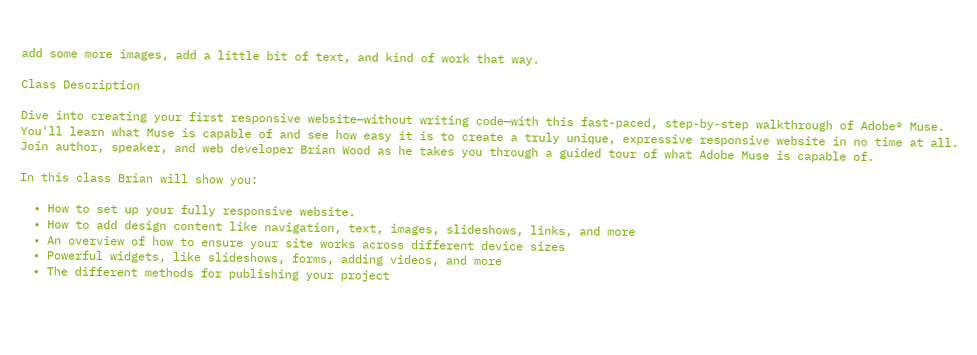add some more images, add a little bit of text, and kind of work that way.

Class Description

Dive into creating your first responsive website—without writing code—with this fast-paced, step-by-step walkthrough of Adobe® Muse. You'll learn what Muse is capable of and see how easy it is to create a truly unique, expressive responsive website in no time at all. Join author, speaker, and web developer Brian Wood as he takes you through a guided tour of what Adobe Muse is capable of.

In this class Brian will show you:

  • How to set up your fully responsive website.
  • How to add design content like navigation, text, images, slideshows, links, and more
  • An overview of how to ensure your site works across different device sizes
  • Powerful widgets, like slideshows, forms, adding videos, and more
  • The different methods for publishing your project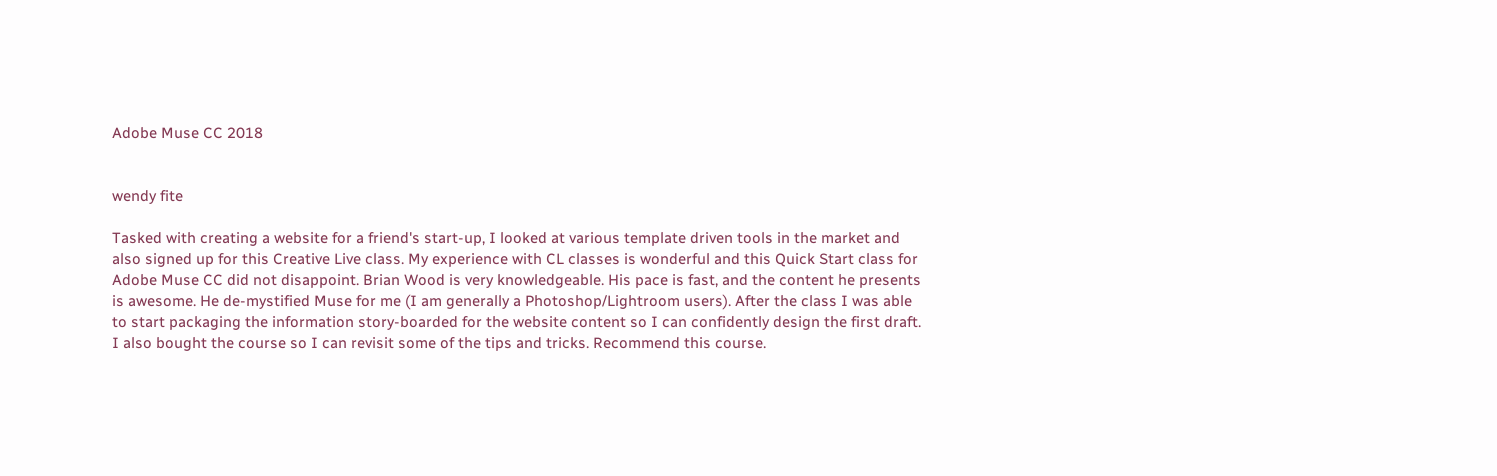Adobe Muse CC 2018


wendy fite

Tasked with creating a website for a friend's start-up, I looked at various template driven tools in the market and also signed up for this Creative Live class. My experience with CL classes is wonderful and this Quick Start class for Adobe Muse CC did not disappoint. Brian Wood is very knowledgeable. His pace is fast, and the content he presents is awesome. He de-mystified Muse for me (I am generally a Photoshop/Lightroom users). After the class I was able to start packaging the information story-boarded for the website content so I can confidently design the first draft. I also bought the course so I can revisit some of the tips and tricks. Recommend this course.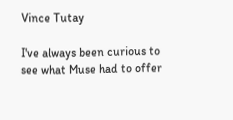Vince Tutay

I've always been curious to see what Muse had to offer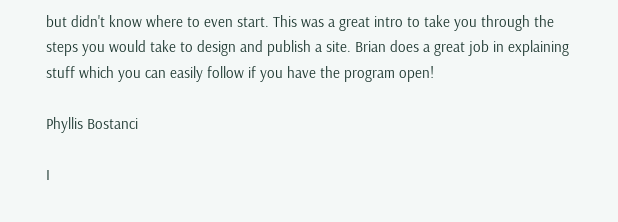but didn't know where to even start. This was a great intro to take you through the steps you would take to design and publish a site. Brian does a great job in explaining stuff which you can easily follow if you have the program open!

Phyllis Bostanci

I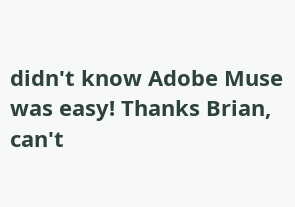didn't know Adobe Muse was easy! Thanks Brian, can't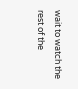wait to watch the rest of the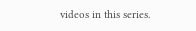videos in this series.